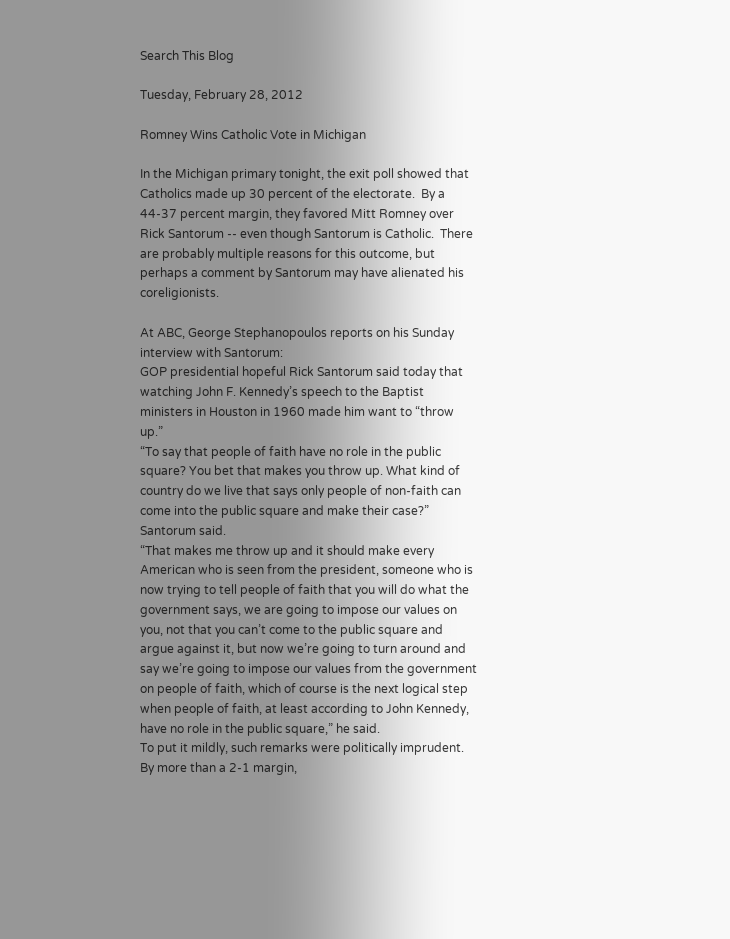Search This Blog

Tuesday, February 28, 2012

Romney Wins Catholic Vote in Michigan

In the Michigan primary tonight, the exit poll showed that Catholics made up 30 percent of the electorate.  By a 44-37 percent margin, they favored Mitt Romney over Rick Santorum -- even though Santorum is Catholic.  There are probably multiple reasons for this outcome, but perhaps a comment by Santorum may have alienated his coreligionists.

At ABC, George Stephanopoulos reports on his Sunday interview with Santorum:
GOP presidential hopeful Rick Santorum said today that watching John F. Kennedy’s speech to the Baptist ministers in Houston in 1960 made him want to “throw up.”
“To say that people of faith have no role in the public square? You bet that makes you throw up. What kind of country do we live that says only people of non-faith can come into the public square and make their case?” Santorum said.
“That makes me throw up and it should make every American who is seen from the president, someone who is now trying to tell people of faith that you will do what the government says, we are going to impose our values on you, not that you can’t come to the public square and argue against it, but now we’re going to turn around and say we’re going to impose our values from the government on people of faith, which of course is the next logical step when people of faith, at least according to John Kennedy, have no role in the public square,” he said.
To put it mildly, such remarks were politically imprudent. By more than a 2-1 margin,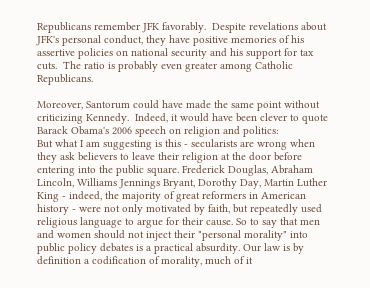Republicans remember JFK favorably.  Despite revelations about JFK's personal conduct, they have positive memories of his assertive policies on national security and his support for tax cuts.  The ratio is probably even greater among Catholic Republicans.

Moreover, Santorum could have made the same point without criticizing Kennedy.  Indeed, it would have been clever to quote Barack Obama's 2006 speech on religion and politics:
But what I am suggesting is this - secularists are wrong when they ask believers to leave their religion at the door before entering into the public square. Frederick Douglas, Abraham Lincoln, Williams Jennings Bryant, Dorothy Day, Martin Luther King - indeed, the majority of great reformers in American history - were not only motivated by faith, but repeatedly used religious language to argue for their cause. So to say that men and women should not inject their "personal morality" into public policy debates is a practical absurdity. Our law is by definition a codification of morality, much of it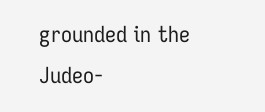grounded in the Judeo-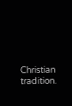Christian tradition.